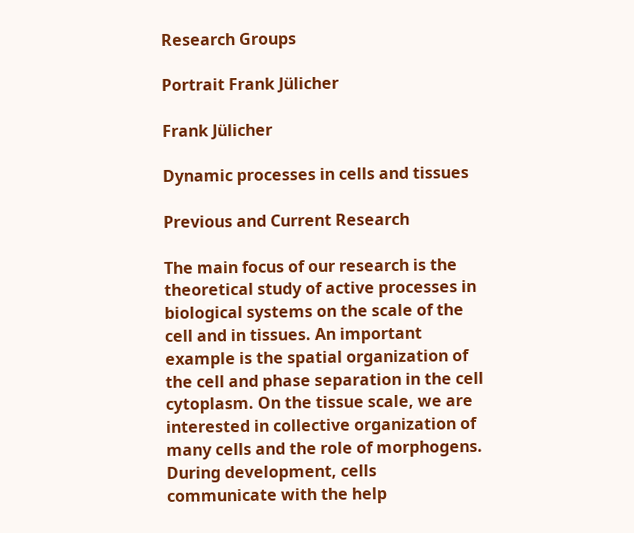Research Groups

Portrait Frank Jülicher

Frank Jülicher

Dynamic processes in cells and tissues

Previous and Current Research

The main focus of our research is the theoretical study of active processes in biological systems on the scale of the cell and in tissues. An important example is the spatial organization of the cell and phase separation in the cell cytoplasm. On the tissue scale, we are interested in collective organization of many cells and the role of morphogens. During development, cells communicate with the help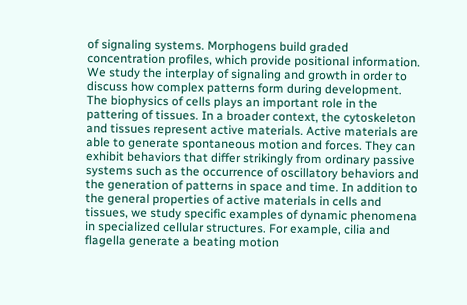of signaling systems. Morphogens build graded concentration profiles, which provide positional information. We study the interplay of signaling and growth in order to discuss how complex patterns form during development. The biophysics of cells plays an important role in the pattering of tissues. In a broader context, the cytoskeleton and tissues represent active materials. Active materials are able to generate spontaneous motion and forces. They can exhibit behaviors that differ strikingly from ordinary passive systems such as the occurrence of oscillatory behaviors and the generation of patterns in space and time. In addition to the general properties of active materials in cells and tissues, we study specific examples of dynamic phenomena in specialized cellular structures. For example, cilia and flagella generate a beating motion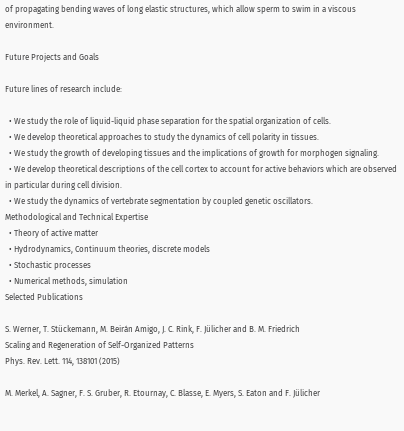of propagating bending waves of long elastic structures, which allow sperm to swim in a viscous environment.

Future Projects and Goals

Future lines of research include:

  • We study the role of liquid-liquid phase separation for the spatial organization of cells.
  • We develop theoretical approaches to study the dynamics of cell polarity in tissues.
  • We study the growth of developing tissues and the implications of growth for morphogen signaling.
  • We develop theoretical descriptions of the cell cortex to account for active behaviors which are observed in particular during cell division.
  • We study the dynamics of vertebrate segmentation by coupled genetic oscillators.
Methodological and Technical Expertise
  • Theory of active matter
  • Hydrodynamics, Continuum theories, discrete models
  • Stochastic processes
  • Numerical methods, simulation
Selected Publications

S. Werner, T. Stückemann, M. Beirán Amigo, J. C. Rink, F. Jülicher and B. M. Friedrich
Scaling and Regeneration of Self-Organized Patterns
Phys. Rev. Lett. 114, 138101 (2015)

M. Merkel, A. Sagner, F. S. Gruber, R. Etournay, C. Blasse, E. Myers, S. Eaton and F. Jülicher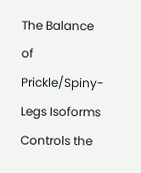The Balance of Prickle/Spiny-Legs Isoforms Controls the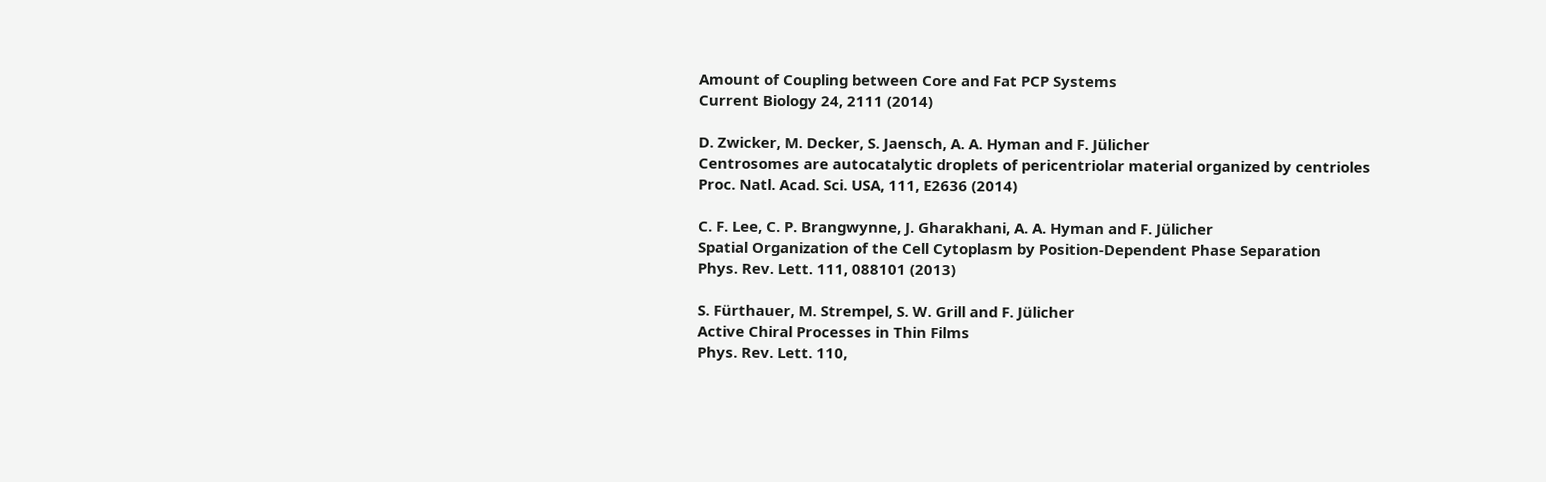Amount of Coupling between Core and Fat PCP Systems
Current Biology 24, 2111 (2014)

D. Zwicker, M. Decker, S. Jaensch, A. A. Hyman and F. Jülicher
Centrosomes are autocatalytic droplets of pericentriolar material organized by centrioles
Proc. Natl. Acad. Sci. USA, 111, E2636 (2014)

C. F. Lee, C. P. Brangwynne, J. Gharakhani, A. A. Hyman and F. Jülicher
Spatial Organization of the Cell Cytoplasm by Position-Dependent Phase Separation
Phys. Rev. Lett. 111, 088101 (2013)

S. Fürthauer, M. Strempel, S. W. Grill and F. Jülicher
Active Chiral Processes in Thin Films
Phys. Rev. Lett. 110,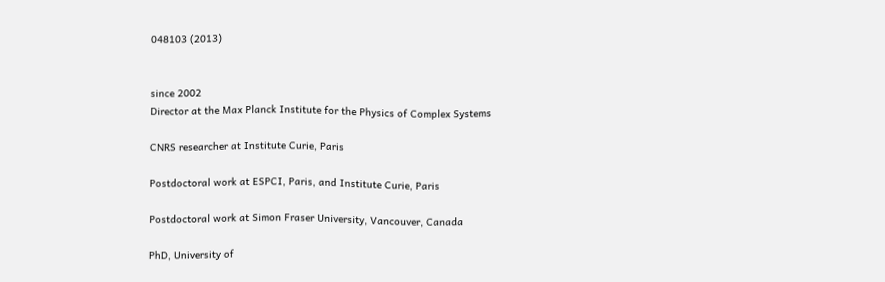048103 (2013)


since 2002
Director at the Max Planck Institute for the Physics of Complex Systems

CNRS researcher at Institute Curie, Paris

Postdoctoral work at ESPCI, Paris, and Institute Curie, Paris

Postdoctoral work at Simon Fraser University, Vancouver, Canada

PhD, University of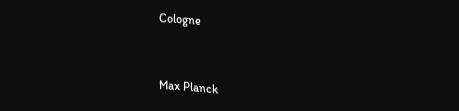Cologne


Max Planck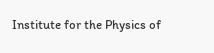Institute for the Physics of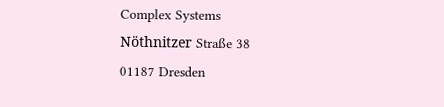Complex Systems
Nöthnitzer Straße 38
01187 Dresden